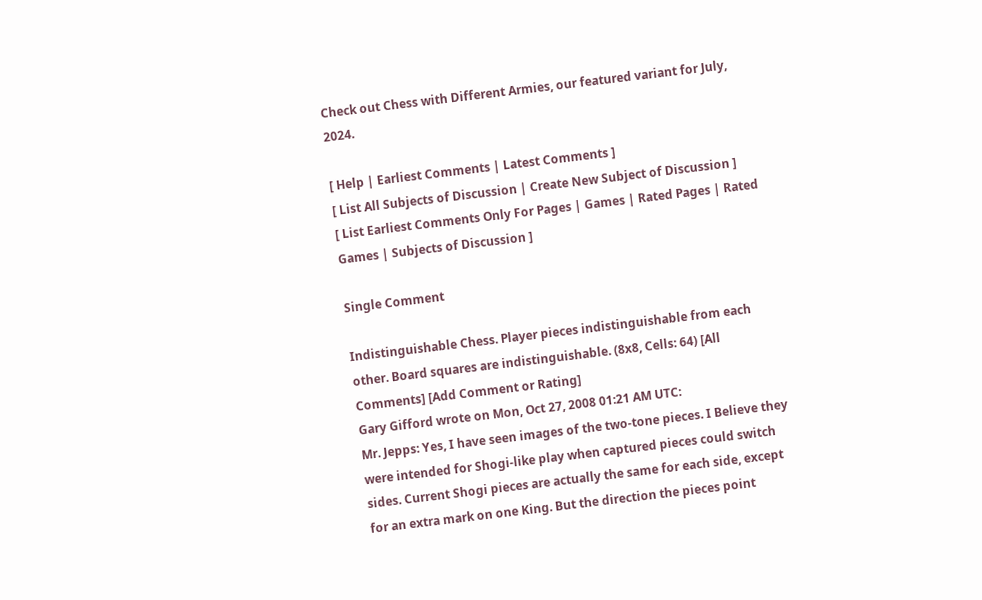Check out Chess with Different Armies, our featured variant for July, 2024.

[ Help | Earliest Comments | Latest Comments ]
[ List All Subjects of Discussion | Create New Subject of Discussion ]
[ List Earliest Comments Only For Pages | Games | Rated Pages | Rated Games | Subjects of Discussion ]

Single Comment

Indistinguishable Chess. Player pieces indistinguishable from each other. Board squares are indistinguishable. (8x8, Cells: 64) [All Comments] [Add Comment or Rating]
Gary Gifford wrote on Mon, Oct 27, 2008 01:21 AM UTC:
Mr. Jepps: Yes, I have seen images of the two-tone pieces. I Believe they were intended for Shogi-like play when captured pieces could switch sides. Current Shogi pieces are actually the same for each side, except for an extra mark on one King. But the direction the pieces point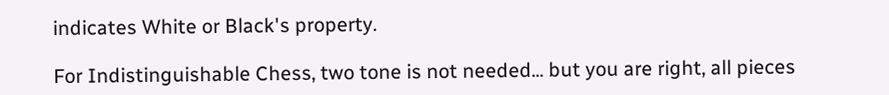indicates White or Black's property.

For Indistinguishable Chess, two tone is not needed... but you are right, all pieces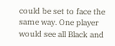could be set to face the same way. One player would see all Black and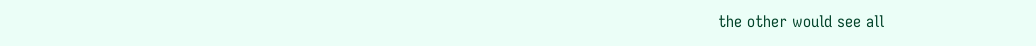the other would see all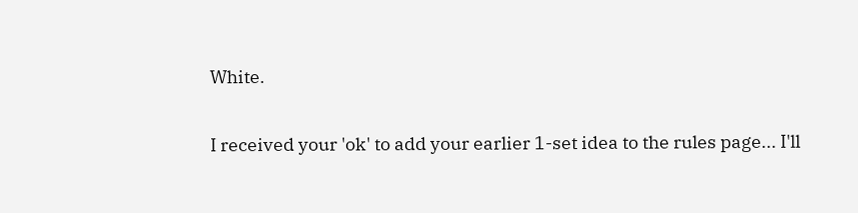White.

I received your 'ok' to add your earlier 1-set idea to the rules page... I'll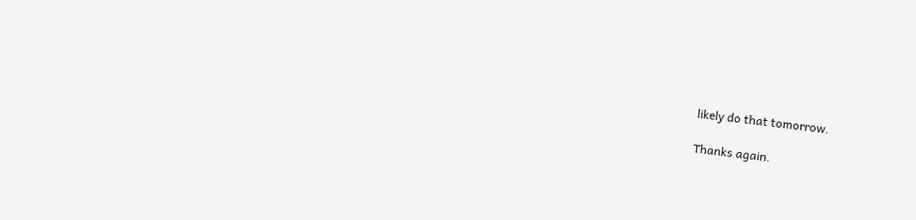likely do that tomorrow.

Thanks again.